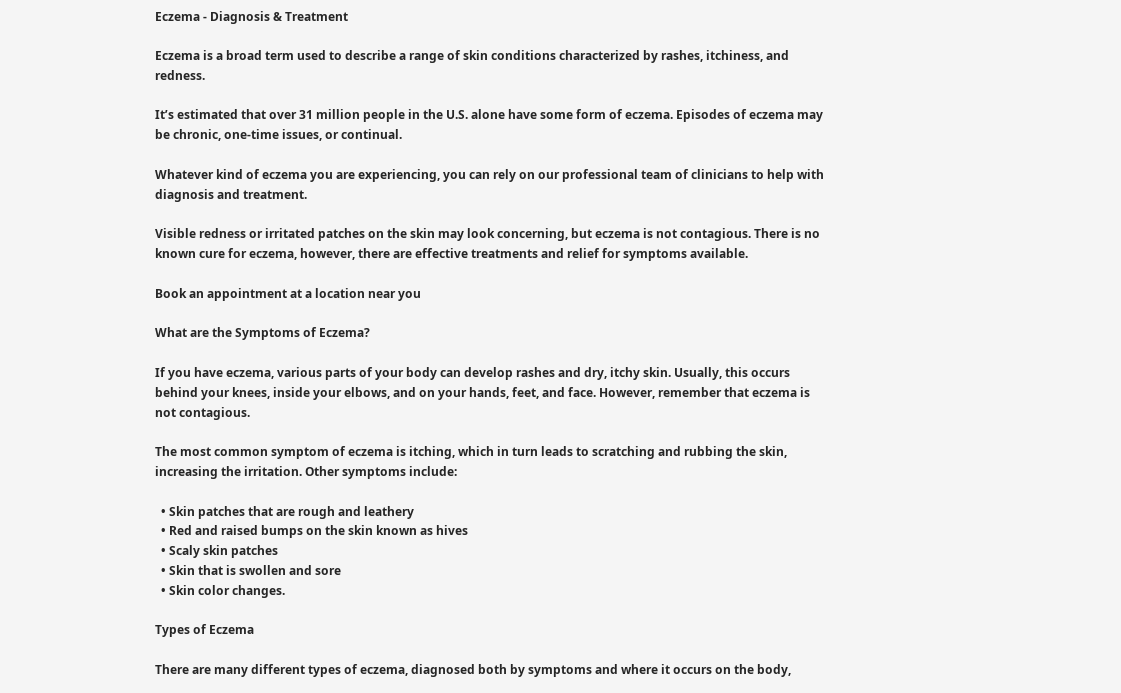Eczema - Diagnosis & Treatment

Eczema is a broad term used to describe a range of skin conditions characterized by rashes, itchiness, and redness.

It’s estimated that over 31 million people in the U.S. alone have some form of eczema. Episodes of eczema may be chronic, one-time issues, or continual.

Whatever kind of eczema you are experiencing, you can rely on our professional team of clinicians to help with diagnosis and treatment.

Visible redness or irritated patches on the skin may look concerning, but eczema is not contagious. There is no known cure for eczema, however, there are effective treatments and relief for symptoms available.

Book an appointment at a location near you

What are the Symptoms of Eczema?

If you have eczema, various parts of your body can develop rashes and dry, itchy skin. Usually, this occurs behind your knees, inside your elbows, and on your hands, feet, and face. However, remember that eczema is not contagious.

The most common symptom of eczema is itching, which in turn leads to scratching and rubbing the skin, increasing the irritation. Other symptoms include:

  • Skin patches that are rough and leathery
  • Red and raised bumps on the skin known as hives
  • Scaly skin patches
  • Skin that is swollen and sore
  • Skin color changes.

Types of Eczema

There are many different types of eczema, diagnosed both by symptoms and where it occurs on the body,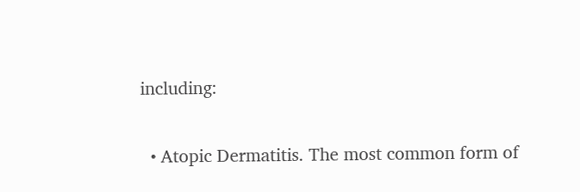including:

  • Atopic Dermatitis. The most common form of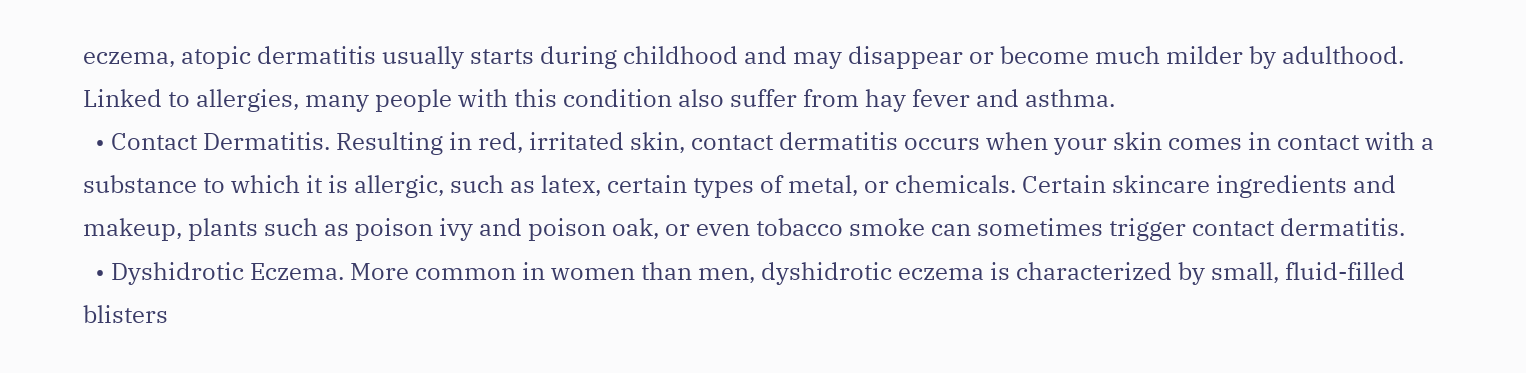eczema, atopic dermatitis usually starts during childhood and may disappear or become much milder by adulthood. Linked to allergies, many people with this condition also suffer from hay fever and asthma.
  • Contact Dermatitis. Resulting in red, irritated skin, contact dermatitis occurs when your skin comes in contact with a substance to which it is allergic, such as latex, certain types of metal, or chemicals. Certain skincare ingredients and makeup, plants such as poison ivy and poison oak, or even tobacco smoke can sometimes trigger contact dermatitis.
  • Dyshidrotic Eczema. More common in women than men, dyshidrotic eczema is characterized by small, fluid-filled blisters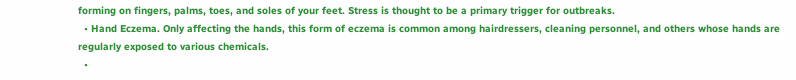forming on fingers, palms, toes, and soles of your feet. Stress is thought to be a primary trigger for outbreaks.
  • Hand Eczema. Only affecting the hands, this form of eczema is common among hairdressers, cleaning personnel, and others whose hands are regularly exposed to various chemicals.
  •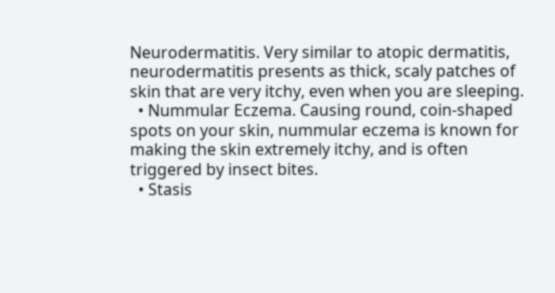Neurodermatitis. Very similar to atopic dermatitis, neurodermatitis presents as thick, scaly patches of skin that are very itchy, even when you are sleeping.
  • Nummular Eczema. Causing round, coin-shaped spots on your skin, nummular eczema is known for making the skin extremely itchy, and is often triggered by insect bites.
  • Stasis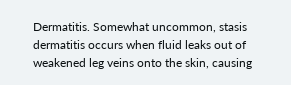Dermatitis. Somewhat uncommon, stasis dermatitis occurs when fluid leaks out of weakened leg veins onto the skin, causing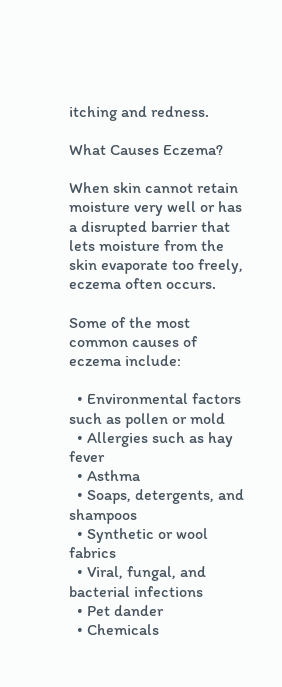itching and redness.

What Causes Eczema?

When skin cannot retain moisture very well or has a disrupted barrier that lets moisture from the skin evaporate too freely, eczema often occurs.

Some of the most common causes of eczema include:

  • Environmental factors such as pollen or mold
  • Allergies such as hay fever
  • Asthma
  • Soaps, detergents, and shampoos
  • Synthetic or wool fabrics
  • Viral, fungal, and bacterial infections
  • Pet dander
  • Chemicals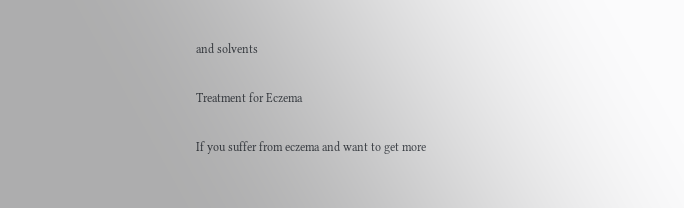and solvents

Treatment for Eczema

If you suffer from eczema and want to get more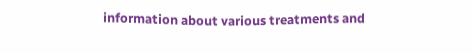information about various treatments and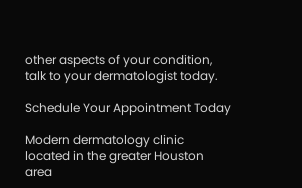other aspects of your condition, talk to your dermatologist today.

Schedule Your Appointment Today

Modern dermatology clinic located in the greater Houston area